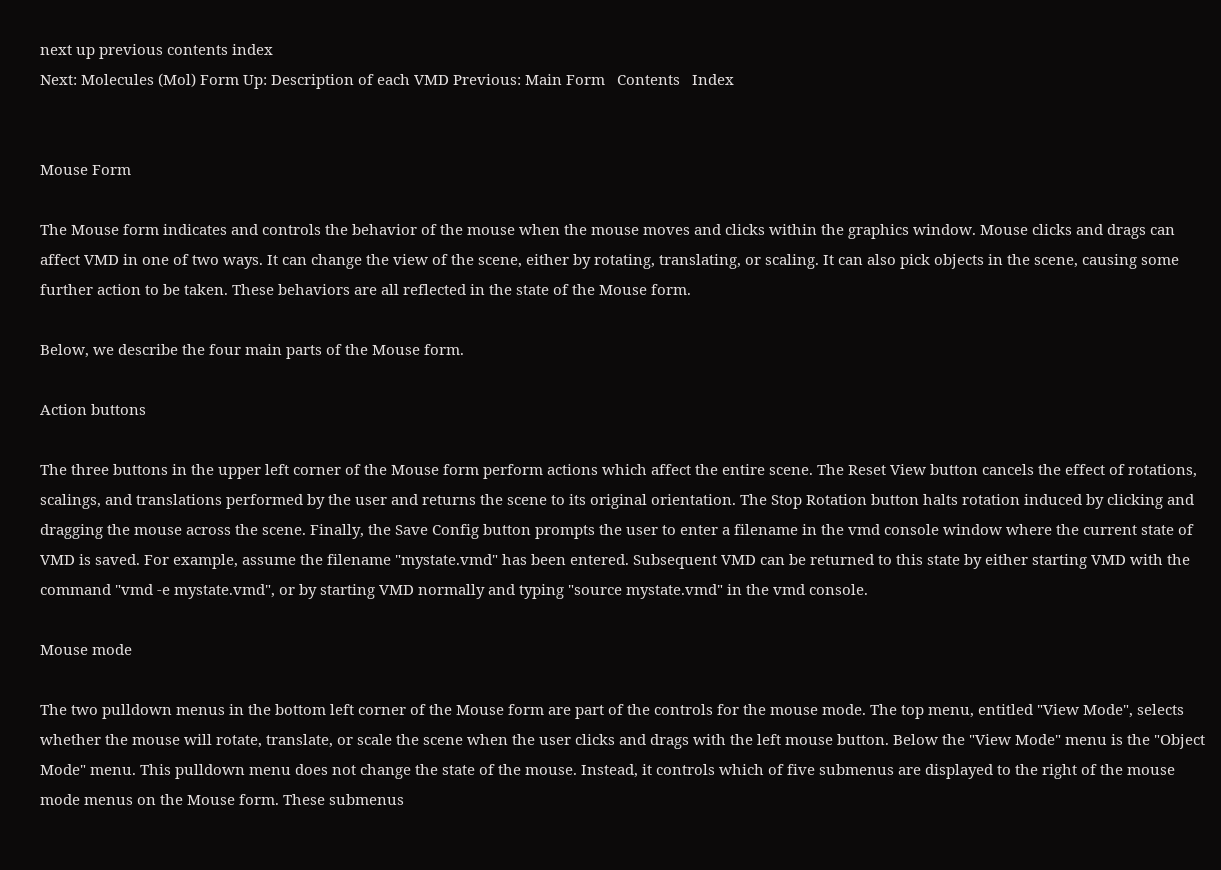next up previous contents index
Next: Molecules (Mol) Form Up: Description of each VMD Previous: Main Form   Contents   Index


Mouse Form

The Mouse form indicates and controls the behavior of the mouse when the mouse moves and clicks within the graphics window. Mouse clicks and drags can affect VMD in one of two ways. It can change the view of the scene, either by rotating, translating, or scaling. It can also pick objects in the scene, causing some further action to be taken. These behaviors are all reflected in the state of the Mouse form.

Below, we describe the four main parts of the Mouse form.

Action buttons

The three buttons in the upper left corner of the Mouse form perform actions which affect the entire scene. The Reset View button cancels the effect of rotations, scalings, and translations performed by the user and returns the scene to its original orientation. The Stop Rotation button halts rotation induced by clicking and dragging the mouse across the scene. Finally, the Save Config button prompts the user to enter a filename in the vmd console window where the current state of VMD is saved. For example, assume the filename "mystate.vmd" has been entered. Subsequent VMD can be returned to this state by either starting VMD with the command "vmd -e mystate.vmd", or by starting VMD normally and typing "source mystate.vmd" in the vmd console.

Mouse mode

The two pulldown menus in the bottom left corner of the Mouse form are part of the controls for the mouse mode. The top menu, entitled "View Mode", selects whether the mouse will rotate, translate, or scale the scene when the user clicks and drags with the left mouse button. Below the "View Mode" menu is the "Object Mode" menu. This pulldown menu does not change the state of the mouse. Instead, it controls which of five submenus are displayed to the right of the mouse mode menus on the Mouse form. These submenus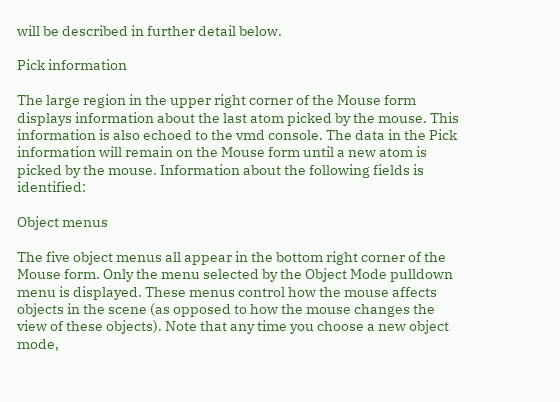will be described in further detail below.

Pick information

The large region in the upper right corner of the Mouse form displays information about the last atom picked by the mouse. This information is also echoed to the vmd console. The data in the Pick information will remain on the Mouse form until a new atom is picked by the mouse. Information about the following fields is identified:

Object menus

The five object menus all appear in the bottom right corner of the Mouse form. Only the menu selected by the Object Mode pulldown menu is displayed. These menus control how the mouse affects objects in the scene (as opposed to how the mouse changes the view of these objects). Note that any time you choose a new object mode,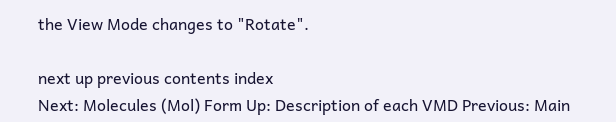the View Mode changes to "Rotate".

next up previous contents index
Next: Molecules (Mol) Form Up: Description of each VMD Previous: Main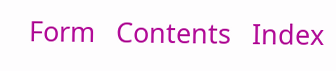Form   Contents   Index